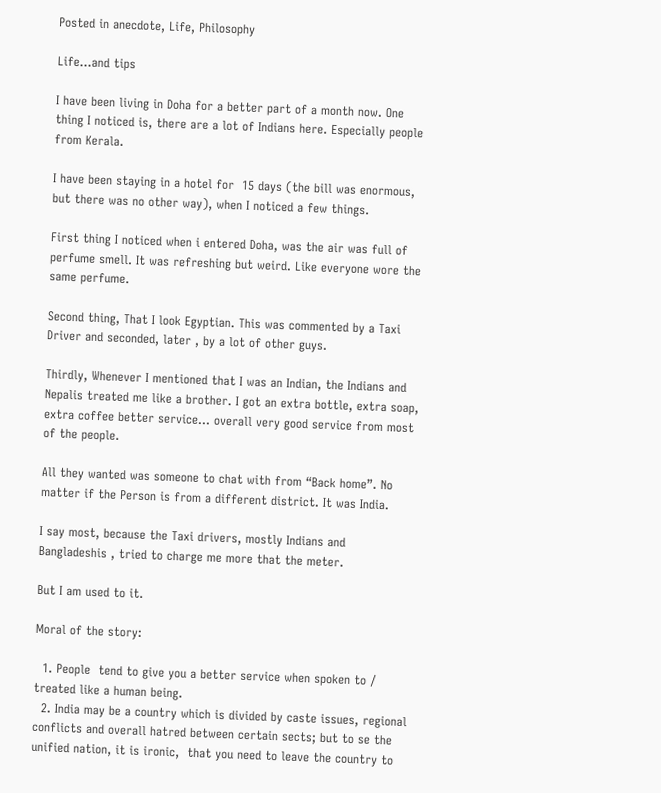Posted in anecdote, Life, Philosophy

Life…and tips

I have been living in Doha for a better part of a month now. One thing I noticed is, there are a lot of Indians here. Especially people from Kerala.

I have been staying in a hotel for  15 days (the bill was enormous, but there was no other way), when I noticed a few things.

First thing I noticed when i entered Doha, was the air was full of perfume smell. It was refreshing but weird. Like everyone wore the same perfume.

Second thing, That I look Egyptian. This was commented by a Taxi Driver and seconded, later , by a lot of other guys.

Thirdly, Whenever I mentioned that I was an Indian, the Indians and Nepalis treated me like a brother. I got an extra bottle, extra soap, extra coffee better service… overall very good service from most of the people.

All they wanted was someone to chat with from “Back home”. No matter if the Person is from a different district. It was India.

I say most, because the Taxi drivers, mostly Indians and Bangladeshis , tried to charge me more that the meter.

But I am used to it.

Moral of the story:

  1. People  tend to give you a better service when spoken to / treated like a human being.
  2. India may be a country which is divided by caste issues, regional conflicts and overall hatred between certain sects; but to se the unified nation, it is ironic,  that you need to leave the country to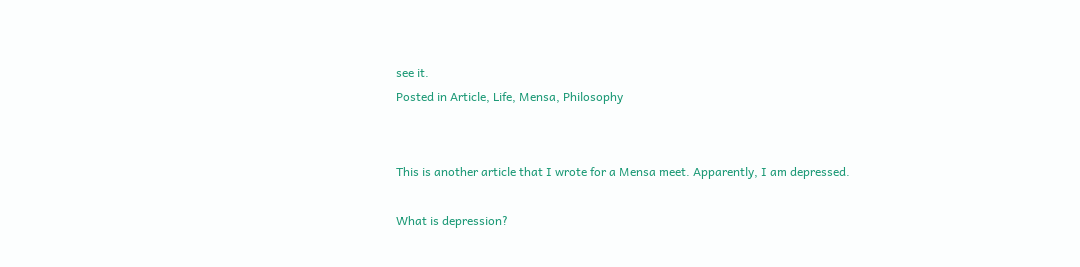see it.
Posted in Article, Life, Mensa, Philosophy


This is another article that I wrote for a Mensa meet. Apparently, I am depressed.

What is depression?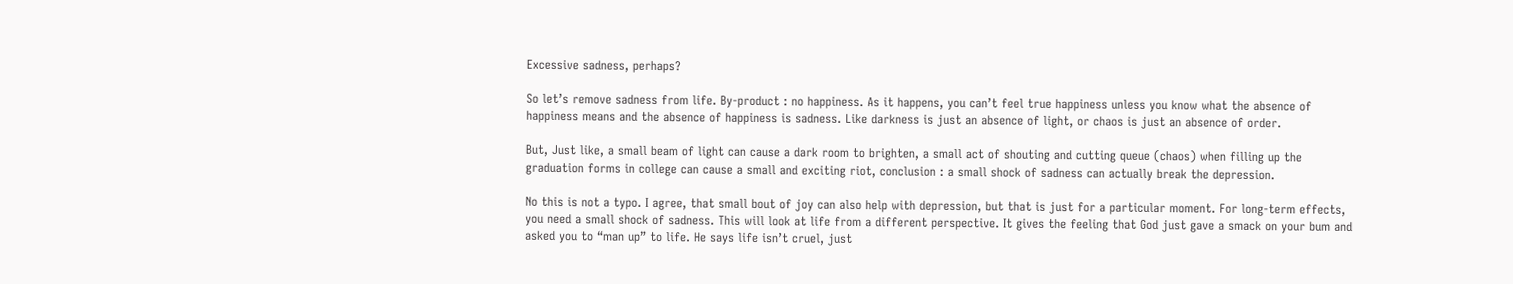Excessive sadness, perhaps?

So let’s remove sadness from life. By-product : no happiness. As it happens, you can’t feel true happiness unless you know what the absence of happiness means and the absence of happiness is sadness. Like darkness is just an absence of light, or chaos is just an absence of order.

But, Just like, a small beam of light can cause a dark room to brighten, a small act of shouting and cutting queue (chaos) when filling up the graduation forms in college can cause a small and exciting riot, conclusion : a small shock of sadness can actually break the depression.

No this is not a typo. I agree, that small bout of joy can also help with depression, but that is just for a particular moment. For long-term effects, you need a small shock of sadness. This will look at life from a different perspective. It gives the feeling that God just gave a smack on your bum and asked you to “man up” to life. He says life isn’t cruel, just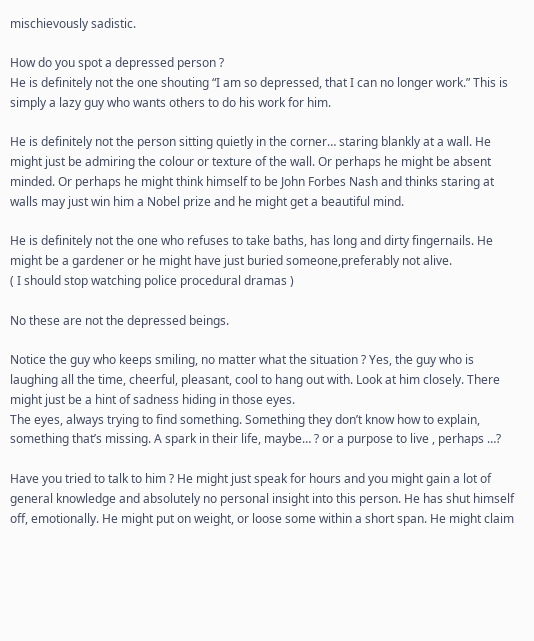mischievously sadistic.

How do you spot a depressed person ?
He is definitely not the one shouting “I am so depressed, that I can no longer work.” This is simply a lazy guy who wants others to do his work for him.

He is definitely not the person sitting quietly in the corner… staring blankly at a wall. He might just be admiring the colour or texture of the wall. Or perhaps he might be absent minded. Or perhaps he might think himself to be John Forbes Nash and thinks staring at walls may just win him a Nobel prize and he might get a beautiful mind.

He is definitely not the one who refuses to take baths, has long and dirty fingernails. He might be a gardener or he might have just buried someone,preferably not alive.
( I should stop watching police procedural dramas )

No these are not the depressed beings.

Notice the guy who keeps smiling, no matter what the situation ? Yes, the guy who is laughing all the time, cheerful, pleasant, cool to hang out with. Look at him closely. There might just be a hint of sadness hiding in those eyes.
The eyes, always trying to find something. Something they don’t know how to explain, something that’s missing. A spark in their life, maybe… ? or a purpose to live , perhaps …?

Have you tried to talk to him ? He might just speak for hours and you might gain a lot of general knowledge and absolutely no personal insight into this person. He has shut himself off, emotionally. He might put on weight, or loose some within a short span. He might claim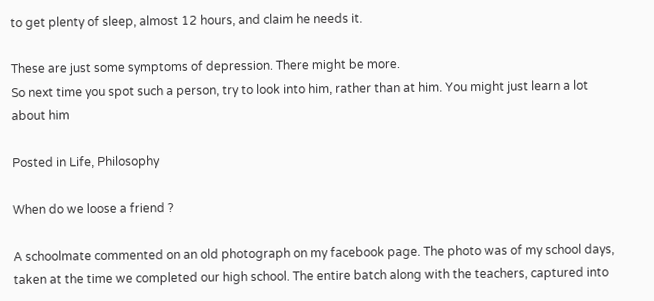to get plenty of sleep, almost 12 hours, and claim he needs it.

These are just some symptoms of depression. There might be more.
So next time you spot such a person, try to look into him, rather than at him. You might just learn a lot about him

Posted in Life, Philosophy

When do we loose a friend ?

A schoolmate commented on an old photograph on my facebook page. The photo was of my school days, taken at the time we completed our high school. The entire batch along with the teachers, captured into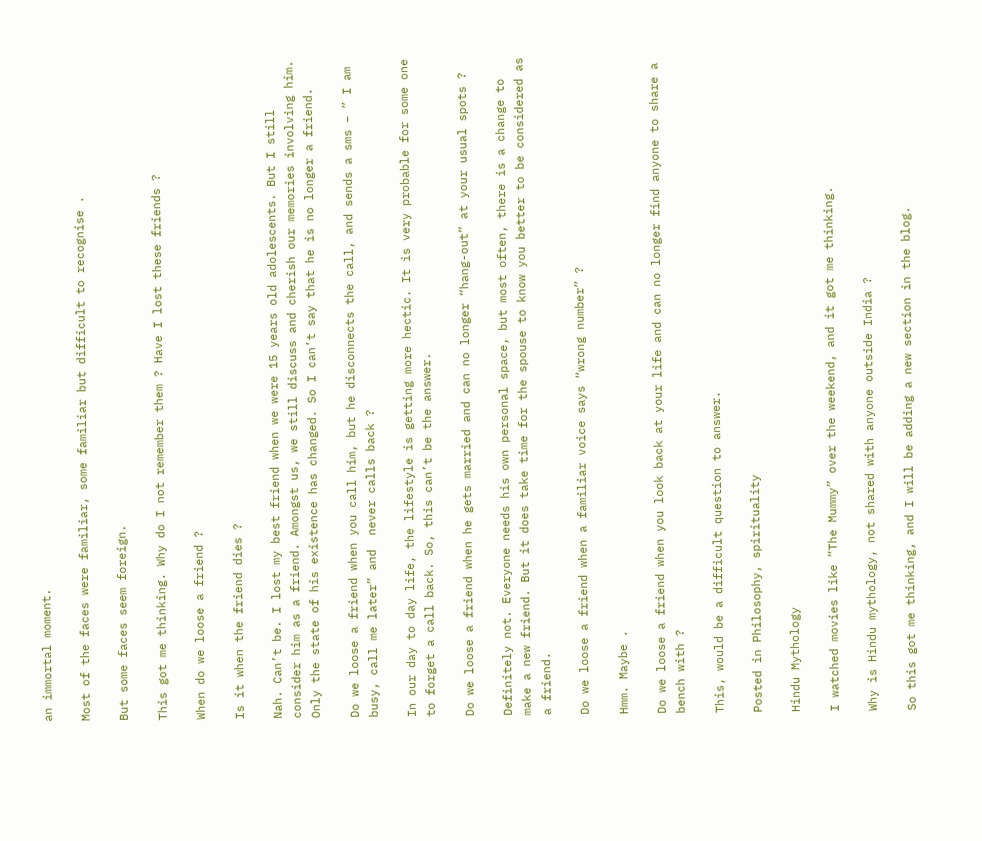an immortal moment.

Most of the faces were familiar, some familiar but difficult to recognise .

But some faces seem foreign.

This got me thinking. Why do I not remember them ? Have I lost these friends ?

When do we loose a friend ?

Is it when the friend dies ?

Nah. Can’t be. I lost my best friend when we were 15 years old adolescents. But I still consider him as a friend. Amongst us, we still discuss and cherish our memories involving him. Only the state of his existence has changed. So I can’t say that he is no longer a friend.

Do we loose a friend when you call him, but he disconnects the call, and sends a sms – ” I am busy, call me later” and  never calls back ?

In our day to day life, the lifestyle is getting more hectic. It is very probable for some one to forget a call back. So, this can’t be the answer.

Do we loose a friend when he gets married and can no longer “hang-out” at your usual spots ?

Definitely not. Everyone needs his own personal space, but most often, there is a change to make a new friend. But it does take time for the spouse to know you better to be considered as a friend.

Do we loose a friend when a familiar voice says “wrong number” ?

Hmm. Maybe .

Do we loose a friend when you look back at your life and can no longer find anyone to share a bench with ?

This, would be a difficult question to answer.

Posted in Philosophy, spirituality

Hindu Mythology

I watched movies like “The Mummy” over the weekend, and it got me thinking.

Why is Hindu mythology, not shared with anyone outside India ?

So this got me thinking, and I will be adding a new section in the blog.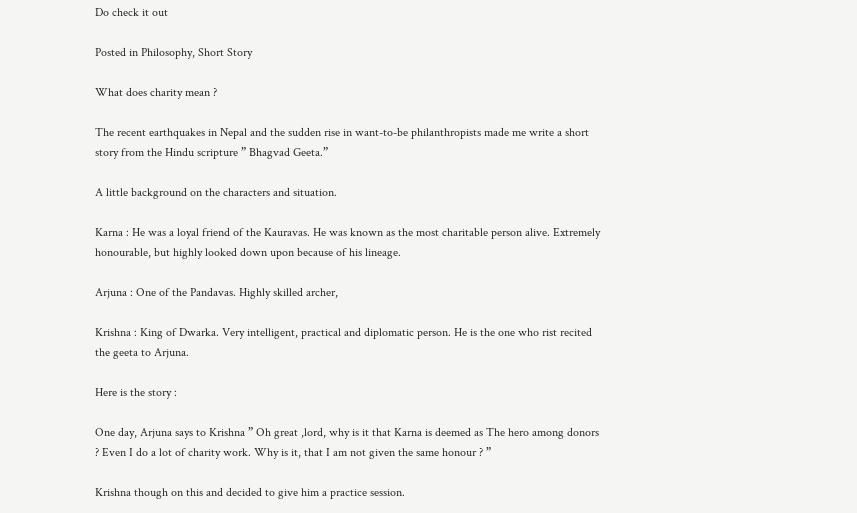Do check it out

Posted in Philosophy, Short Story

What does charity mean ?

The recent earthquakes in Nepal and the sudden rise in want-to-be philanthropists made me write a short story from the Hindu scripture ” Bhagvad Geeta.”

A little background on the characters and situation.

Karna : He was a loyal friend of the Kauravas. He was known as the most charitable person alive. Extremely honourable, but highly looked down upon because of his lineage.

Arjuna : One of the Pandavas. Highly skilled archer,

Krishna : King of Dwarka. Very intelligent, practical and diplomatic person. He is the one who rist recited the geeta to Arjuna.

Here is the story :

One day, Arjuna says to Krishna ” Oh great ,lord, why is it that Karna is deemed as The hero among donors ? Even I do a lot of charity work. Why is it, that I am not given the same honour ? ”

Krishna though on this and decided to give him a practice session.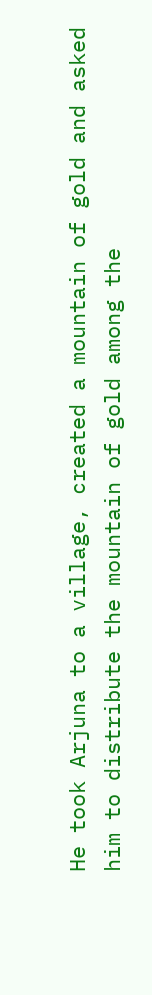He took Arjuna to a village, created a mountain of gold and asked him to distribute the mountain of gold among the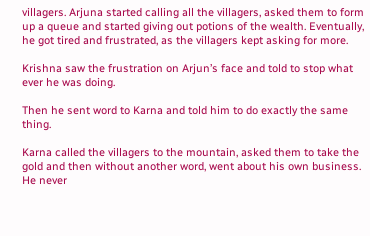villagers. Arjuna started calling all the villagers, asked them to form up a queue and started giving out potions of the wealth. Eventually, he got tired and frustrated, as the villagers kept asking for more.

Krishna saw the frustration on Arjun’s face and told to stop what ever he was doing.

Then he sent word to Karna and told him to do exactly the same thing.

Karna called the villagers to the mountain, asked them to take the gold and then without another word, went about his own business. He never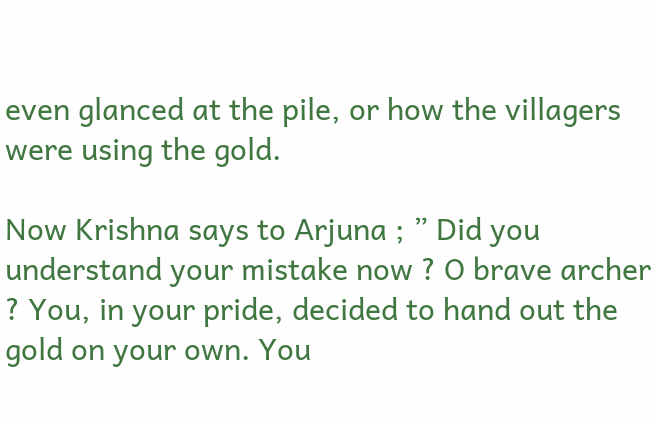even glanced at the pile, or how the villagers were using the gold.

Now Krishna says to Arjuna ; ” Did you understand your mistake now ? O brave archer ? You, in your pride, decided to hand out the gold on your own. You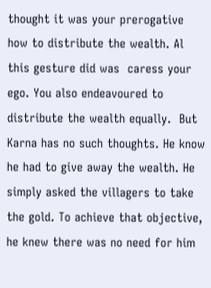thought it was your prerogative how to distribute the wealth. Al this gesture did was  caress your ego. You also endeavoured to distribute the wealth equally.  But Karna has no such thoughts. He know he had to give away the wealth. He simply asked the villagers to take the gold. To achieve that objective, he knew there was no need for him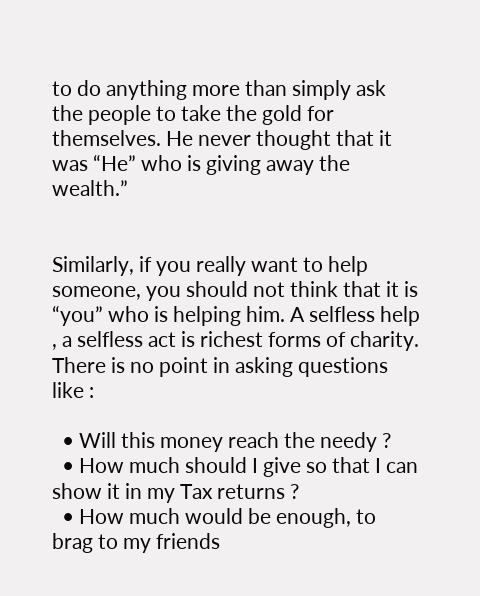to do anything more than simply ask the people to take the gold for themselves. He never thought that it was “He” who is giving away the wealth.”


Similarly, if you really want to help someone, you should not think that it is “you” who is helping him. A selfless help , a selfless act is richest forms of charity. There is no point in asking questions like :

  • Will this money reach the needy ?
  • How much should I give so that I can show it in my Tax returns ?
  • How much would be enough, to brag to my friends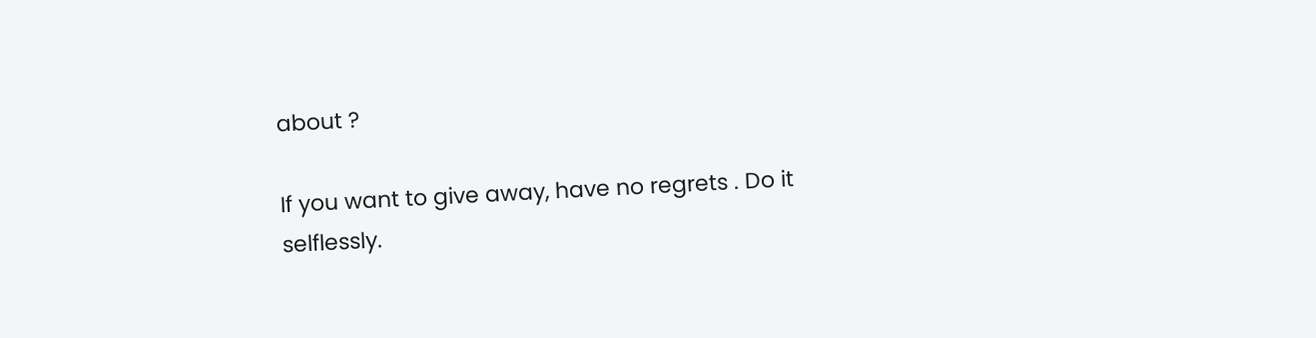about ?

If you want to give away, have no regrets . Do it selflessly.